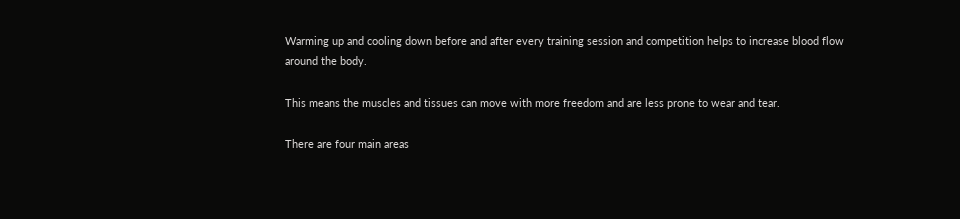Warming up and cooling down before and after every training session and competition helps to increase blood flow around the body.

This means the muscles and tissues can move with more freedom and are less prone to wear and tear.

There are four main areas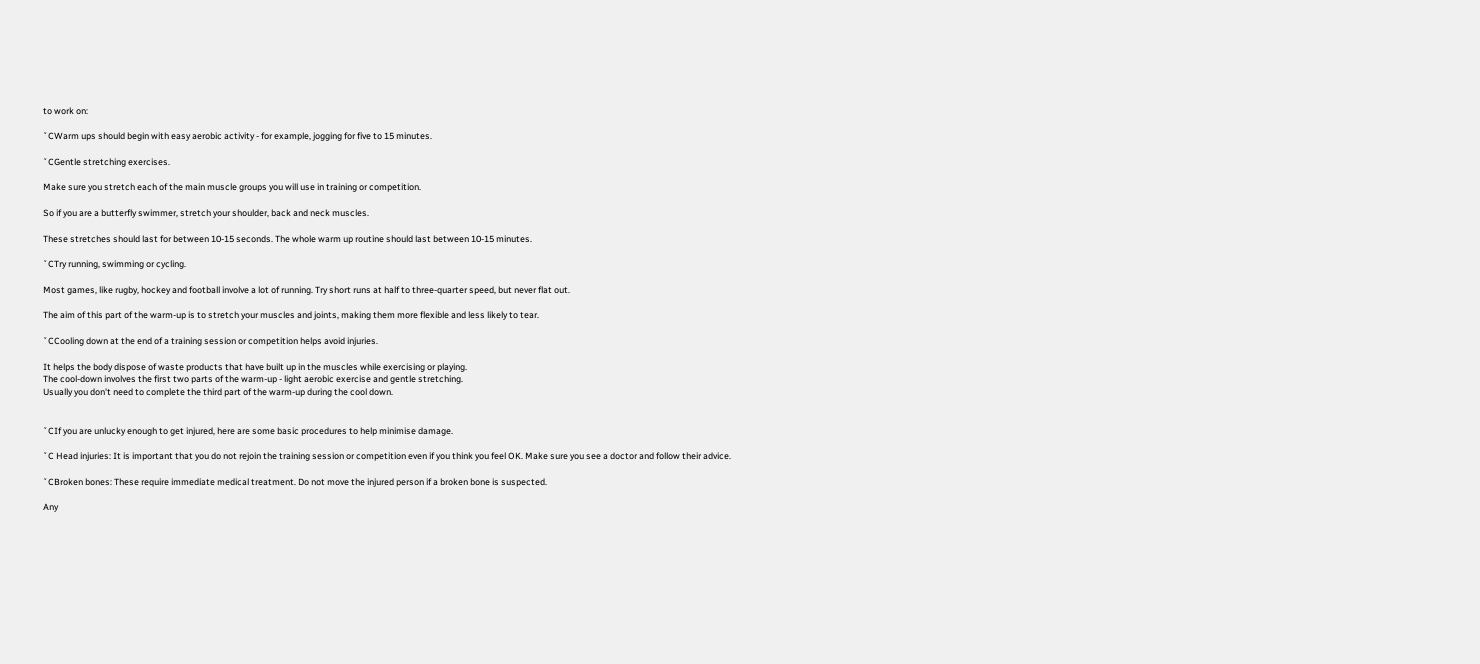to work on:

ˇCWarm ups should begin with easy aerobic activity - for example, jogging for five to 15 minutes.

ˇCGentle stretching exercises.

Make sure you stretch each of the main muscle groups you will use in training or competition.

So if you are a butterfly swimmer, stretch your shoulder, back and neck muscles.

These stretches should last for between 10-15 seconds. The whole warm up routine should last between 10-15 minutes.

ˇCTry running, swimming or cycling.

Most games, like rugby, hockey and football involve a lot of running. Try short runs at half to three-quarter speed, but never flat out.

The aim of this part of the warm-up is to stretch your muscles and joints, making them more flexible and less likely to tear.

ˇCCooling down at the end of a training session or competition helps avoid injuries.

It helps the body dispose of waste products that have built up in the muscles while exercising or playing.
The cool-down involves the first two parts of the warm-up - light aerobic exercise and gentle stretching.
Usually you don't need to complete the third part of the warm-up during the cool down.


ˇCIf you are unlucky enough to get injured, here are some basic procedures to help minimise damage.

ˇC Head injuries: It is important that you do not rejoin the training session or competition even if you think you feel OK. Make sure you see a doctor and follow their advice.

ˇCBroken bones: These require immediate medical treatment. Do not move the injured person if a broken bone is suspected.

Any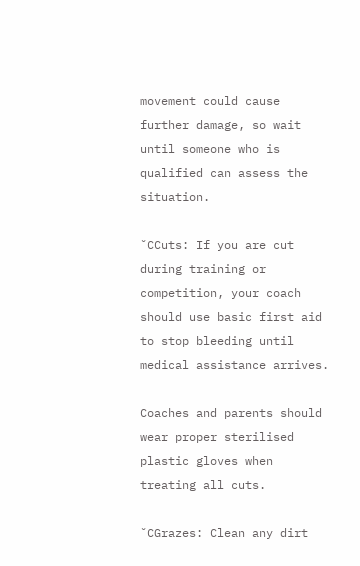movement could cause further damage, so wait until someone who is qualified can assess the situation.

ˇCCuts: If you are cut during training or competition, your coach should use basic first aid to stop bleeding until medical assistance arrives.

Coaches and parents should wear proper sterilised plastic gloves when treating all cuts.

ˇCGrazes: Clean any dirt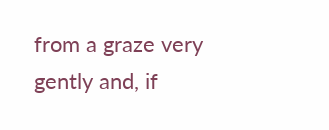from a graze very gently and, if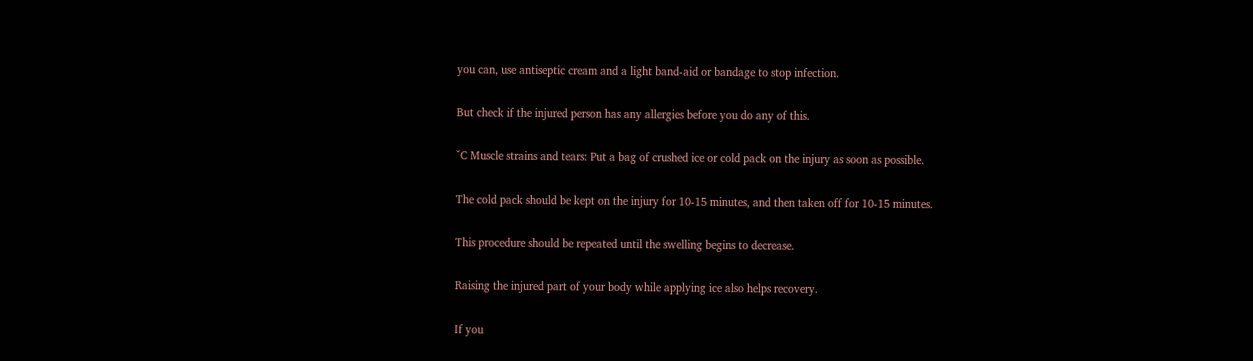you can, use antiseptic cream and a light band-aid or bandage to stop infection.

But check if the injured person has any allergies before you do any of this.

ˇC Muscle strains and tears: Put a bag of crushed ice or cold pack on the injury as soon as possible.

The cold pack should be kept on the injury for 10-15 minutes, and then taken off for 10-15 minutes.

This procedure should be repeated until the swelling begins to decrease.

Raising the injured part of your body while applying ice also helps recovery.

If you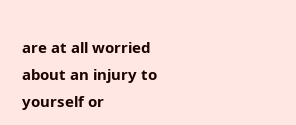are at all worried about an injury to yourself or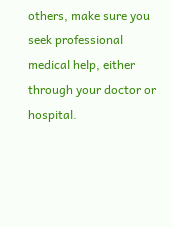others, make sure you seek professional medical help, either through your doctor or hospital.